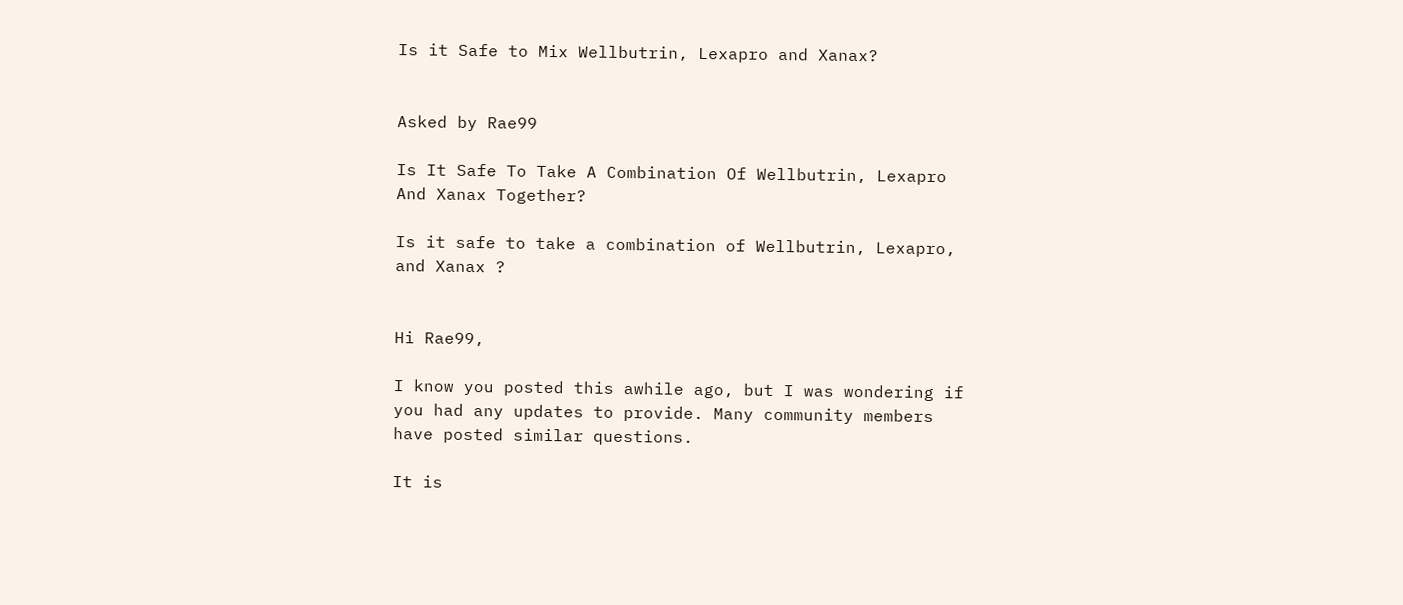Is it Safe to Mix Wellbutrin, Lexapro and Xanax?


Asked by Rae99

Is It Safe To Take A Combination Of Wellbutrin, Lexapro And Xanax Together?

Is it safe to take a combination of Wellbutrin, Lexapro, and Xanax ?


Hi Rae99,

I know you posted this awhile ago, but I was wondering if you had any updates to provide. Many community members have posted similar questions.

It is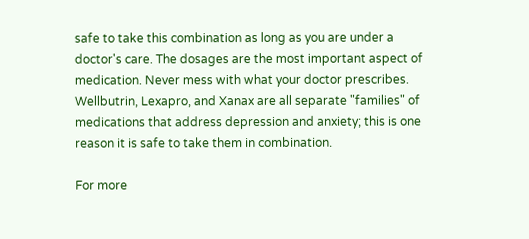safe to take this combination as long as you are under a doctor's care. The dosages are the most important aspect of medication. Never mess with what your doctor prescribes. Wellbutrin, Lexapro, and Xanax are all separate "families" of medications that address depression and anxiety; this is one reason it is safe to take them in combination.

For more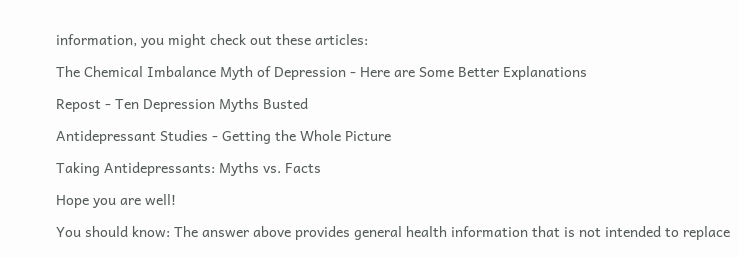information, you might check out these articles:

The Chemical Imbalance Myth of Depression - Here are Some Better Explanations

Repost - Ten Depression Myths Busted

Antidepressant Studies - Getting the Whole Picture

Taking Antidepressants: Myths vs. Facts

Hope you are well!

You should know: The answer above provides general health information that is not intended to replace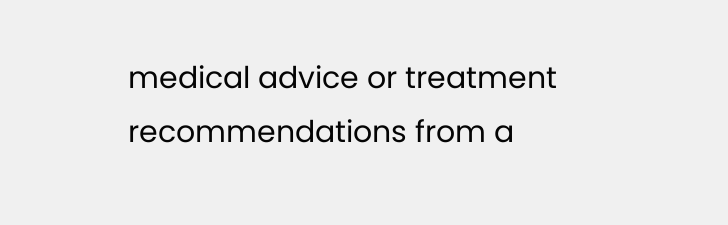medical advice or treatment recommendations from a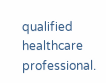qualified healthcare professional.